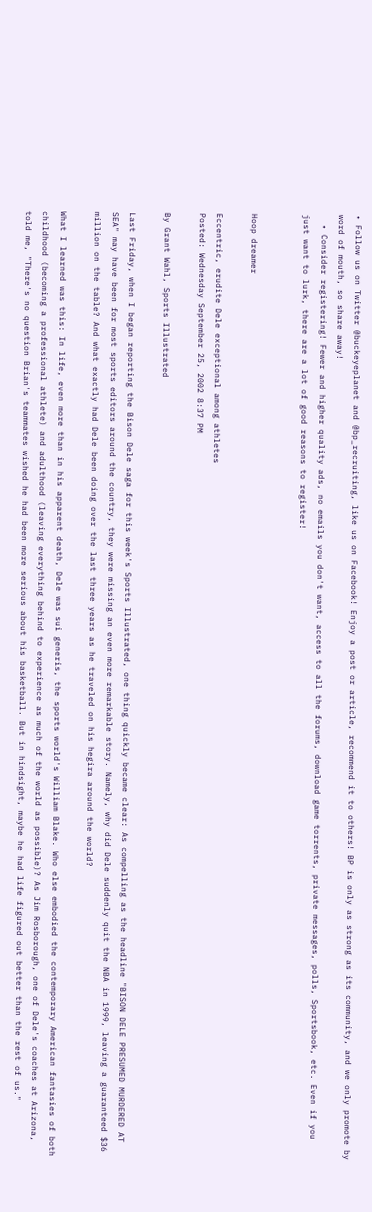• Follow us on Twitter @buckeyeplanet and @bp_recruiting, like us on Facebook! Enjoy a post or article, recommend it to others! BP is only as strong as its community, and we only promote by word of mouth, so share away!
  • Consider registering! Fewer and higher quality ads, no emails you don't want, access to all the forums, download game torrents, private messages, polls, Sportsbook, etc. Even if you just want to lurk, there are a lot of good reasons to register!


Hoop dreamer

Eccentric, erudite Dele exceptional among athletes
Posted: Wednesday September 25, 2002 8:37 PM

By Grant Wahl, Sports Illustrated

Last Friday, when I began reporting the Bison Dele saga for this week's Sports Illustrated, one thing quickly became clear: As compelling as the headline "BISON DELE PRESUMED MURDERED AT SEA" may have been for most sports editors around the country, they were missing an even more remarkable story. Namely, why did Dele suddenly quit the NBA in 1999, leaving a guaranteed $36 million on the table? And what exactly had Dele been doing over the last three years as he traveled on his hegira around the world?

What I learned was this: In life, even more than in his apparent death, Dele was sui generis, the sports world's William Blake. Who else embodied the contemporary American fantasies of both childhood (becoming a professional athlete) and adulthood (leaving everything behind to experience as much of the world as possible)? As Jim Rosborough, one of Dele's coaches at Arizona, told me, "There's no question Brian's teammates wished he had been more serious about his basketball. But in hindsight, maybe he had life figured out better than the rest of us."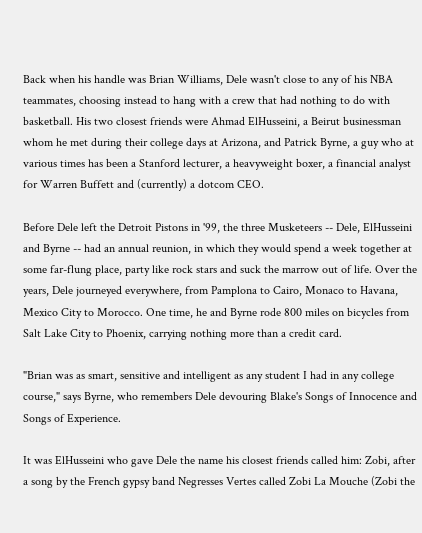Back when his handle was Brian Williams, Dele wasn't close to any of his NBA teammates, choosing instead to hang with a crew that had nothing to do with basketball. His two closest friends were Ahmad ElHusseini, a Beirut businessman whom he met during their college days at Arizona, and Patrick Byrne, a guy who at various times has been a Stanford lecturer, a heavyweight boxer, a financial analyst for Warren Buffett and (currently) a dotcom CEO.

Before Dele left the Detroit Pistons in '99, the three Musketeers -- Dele, ElHusseini and Byrne -- had an annual reunion, in which they would spend a week together at some far-flung place, party like rock stars and suck the marrow out of life. Over the years, Dele journeyed everywhere, from Pamplona to Cairo, Monaco to Havana, Mexico City to Morocco. One time, he and Byrne rode 800 miles on bicycles from Salt Lake City to Phoenix, carrying nothing more than a credit card.

"Brian was as smart, sensitive and intelligent as any student I had in any college course," says Byrne, who remembers Dele devouring Blake's Songs of Innocence and Songs of Experience.

It was ElHusseini who gave Dele the name his closest friends called him: Zobi, after a song by the French gypsy band Negresses Vertes called Zobi La Mouche (Zobi the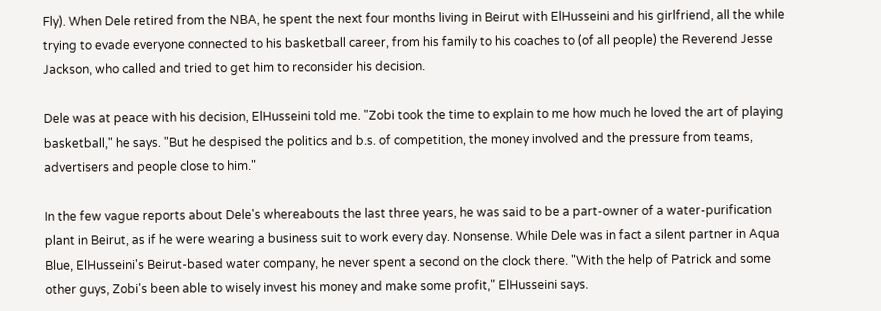Fly). When Dele retired from the NBA, he spent the next four months living in Beirut with ElHusseini and his girlfriend, all the while trying to evade everyone connected to his basketball career, from his family to his coaches to (of all people) the Reverend Jesse Jackson, who called and tried to get him to reconsider his decision.

Dele was at peace with his decision, ElHusseini told me. "Zobi took the time to explain to me how much he loved the art of playing basketball," he says. "But he despised the politics and b.s. of competition, the money involved and the pressure from teams, advertisers and people close to him."

In the few vague reports about Dele's whereabouts the last three years, he was said to be a part-owner of a water-purification plant in Beirut, as if he were wearing a business suit to work every day. Nonsense. While Dele was in fact a silent partner in Aqua Blue, ElHusseini's Beirut-based water company, he never spent a second on the clock there. "With the help of Patrick and some other guys, Zobi's been able to wisely invest his money and make some profit," ElHusseini says.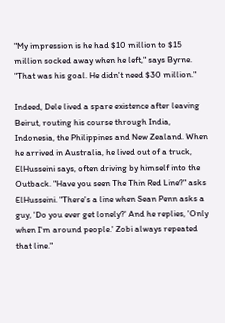"My impression is he had $10 million to $15 million socked away when he left," says Byrne. "That was his goal. He didn't need $30 million."

Indeed, Dele lived a spare existence after leaving Beirut, routing his course through India, Indonesia, the Philippines and New Zealand. When he arrived in Australia, he lived out of a truck, ElHusseini says, often driving by himself into the Outback. "Have you seen The Thin Red Line?" asks ElHusseini. "There's a line when Sean Penn asks a guy, 'Do you ever get lonely?' And he replies, 'Only when I'm around people.' Zobi always repeated that line."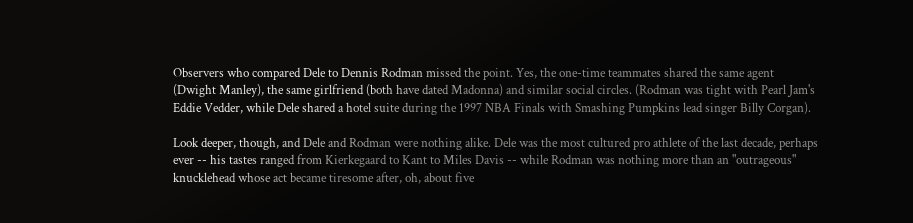Observers who compared Dele to Dennis Rodman missed the point. Yes, the one-time teammates shared the same agent (Dwight Manley), the same girlfriend (both have dated Madonna) and similar social circles. (Rodman was tight with Pearl Jam's Eddie Vedder, while Dele shared a hotel suite during the 1997 NBA Finals with Smashing Pumpkins lead singer Billy Corgan).

Look deeper, though, and Dele and Rodman were nothing alike. Dele was the most cultured pro athlete of the last decade, perhaps ever -- his tastes ranged from Kierkegaard to Kant to Miles Davis -- while Rodman was nothing more than an "outrageous" knucklehead whose act became tiresome after, oh, about five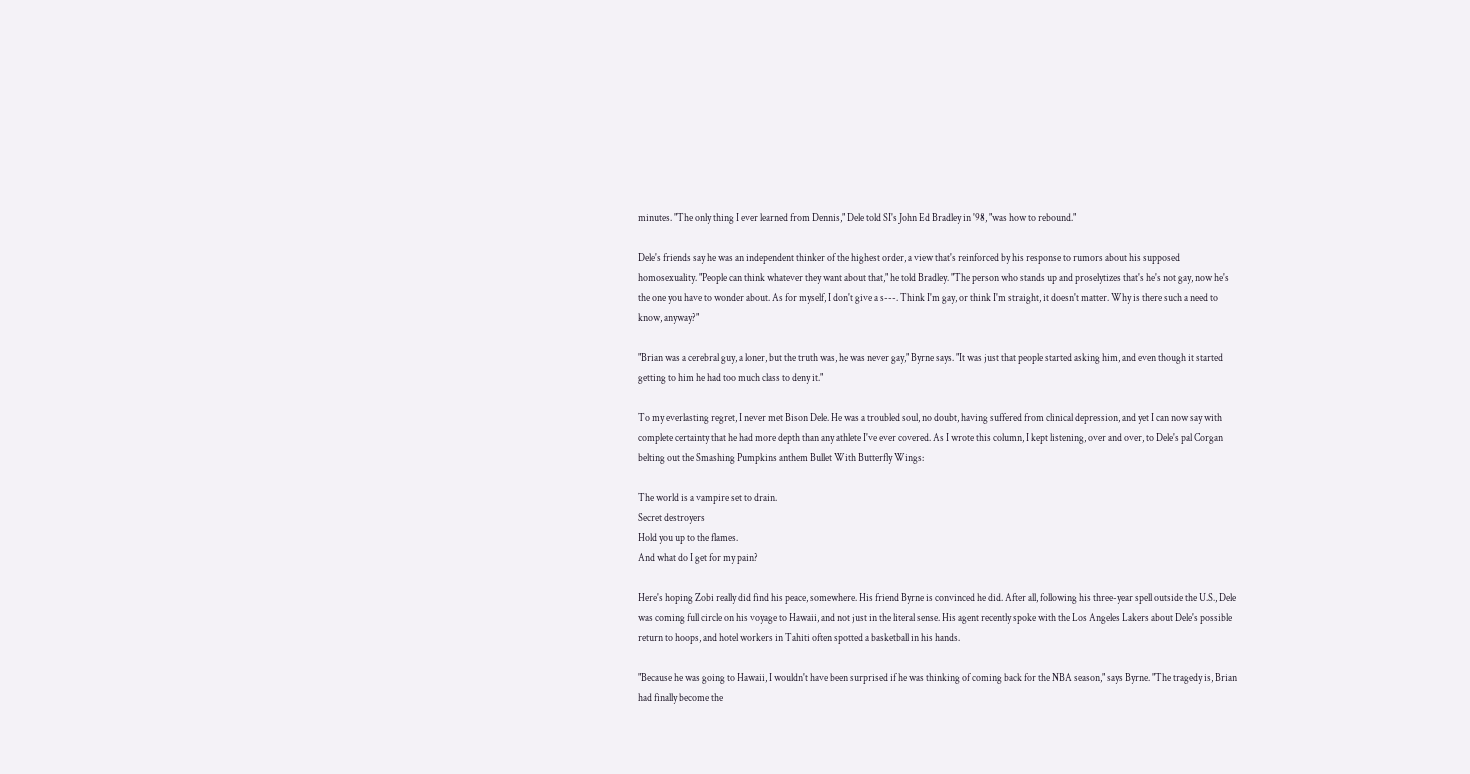minutes. "The only thing I ever learned from Dennis," Dele told SI's John Ed Bradley in '98, "was how to rebound."

Dele's friends say he was an independent thinker of the highest order, a view that's reinforced by his response to rumors about his supposed homosexuality. "People can think whatever they want about that," he told Bradley. "The person who stands up and proselytizes that's he's not gay, now he's the one you have to wonder about. As for myself, I don't give a s---. Think I'm gay, or think I'm straight, it doesn't matter. Why is there such a need to know, anyway?"

"Brian was a cerebral guy, a loner, but the truth was, he was never gay," Byrne says. "It was just that people started asking him, and even though it started getting to him he had too much class to deny it."

To my everlasting regret, I never met Bison Dele. He was a troubled soul, no doubt, having suffered from clinical depression, and yet I can now say with complete certainty that he had more depth than any athlete I've ever covered. As I wrote this column, I kept listening, over and over, to Dele's pal Corgan belting out the Smashing Pumpkins anthem Bullet With Butterfly Wings:

The world is a vampire set to drain.
Secret destroyers
Hold you up to the flames.
And what do I get for my pain?

Here's hoping Zobi really did find his peace, somewhere. His friend Byrne is convinced he did. After all, following his three-year spell outside the U.S., Dele was coming full circle on his voyage to Hawaii, and not just in the literal sense. His agent recently spoke with the Los Angeles Lakers about Dele's possible return to hoops, and hotel workers in Tahiti often spotted a basketball in his hands.

"Because he was going to Hawaii, I wouldn't have been surprised if he was thinking of coming back for the NBA season," says Byrne. "The tragedy is, Brian had finally become the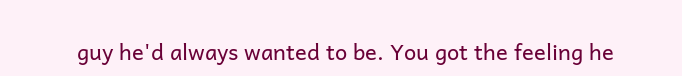guy he'd always wanted to be. You got the feeling he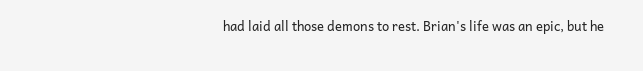had laid all those demons to rest. Brian's life was an epic, but he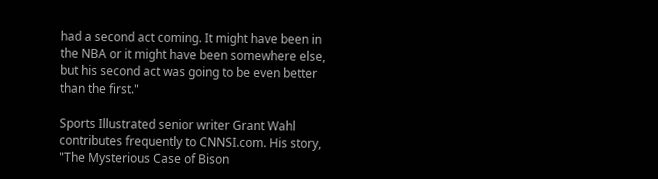had a second act coming. It might have been in the NBA or it might have been somewhere else, but his second act was going to be even better than the first."

Sports Illustrated senior writer Grant Wahl contributes frequently to CNNSI.com. His story, "The Mysterious Case of Bison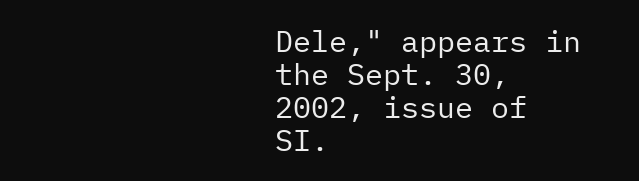Dele," appears in the Sept. 30, 2002, issue of SI.